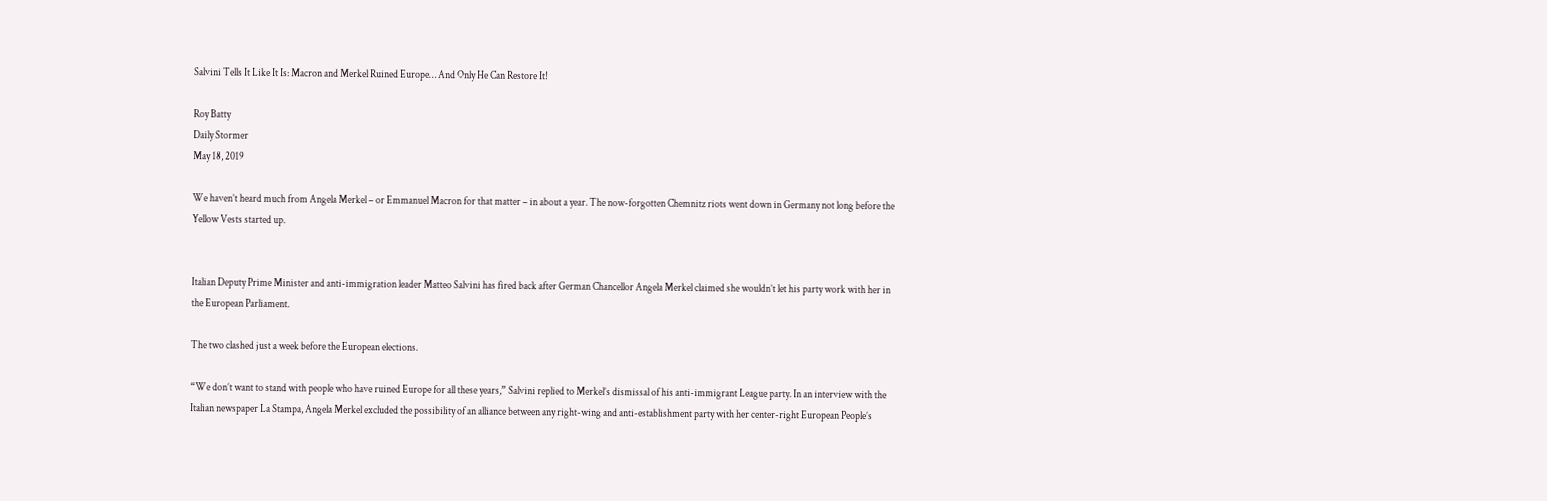Salvini Tells It Like It Is: Macron and Merkel Ruined Europe… And Only He Can Restore It!

Roy Batty
Daily Stormer
May 18, 2019

We haven’t heard much from Angela Merkel – or Emmanuel Macron for that matter – in about a year. The now-forgotten Chemnitz riots went down in Germany not long before the Yellow Vests started up.


Italian Deputy Prime Minister and anti-immigration leader Matteo Salvini has fired back after German Chancellor Angela Merkel claimed she wouldn’t let his party work with her in the European Parliament.

The two clashed just a week before the European elections.

“We don’t want to stand with people who have ruined Europe for all these years,” Salvini replied to Merkel’s dismissal of his anti-immigrant League party. In an interview with the Italian newspaper La Stampa, Angela Merkel excluded the possibility of an alliance between any right-wing and anti-establishment party with her center-right European People’s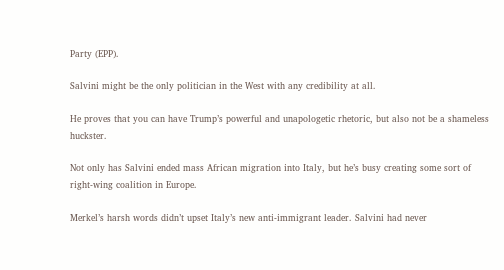Party (EPP).

Salvini might be the only politician in the West with any credibility at all.

He proves that you can have Trump’s powerful and unapologetic rhetoric, but also not be a shameless huckster.

Not only has Salvini ended mass African migration into Italy, but he’s busy creating some sort of right-wing coalition in Europe.

Merkel’s harsh words didn’t upset Italy’s new anti-immigrant leader. Salvini had never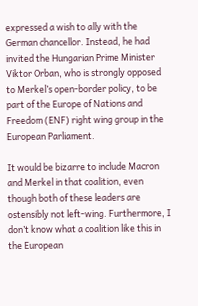expressed a wish to ally with the German chancellor. Instead, he had invited the Hungarian Prime Minister Viktor Orban, who is strongly opposed to Merkel’s open-border policy, to be part of the Europe of Nations and Freedom (ENF) right wing group in the European Parliament.

It would be bizarre to include Macron and Merkel in that coalition, even though both of these leaders are ostensibly not left-wing. Furthermore, I don’t know what a coalition like this in the European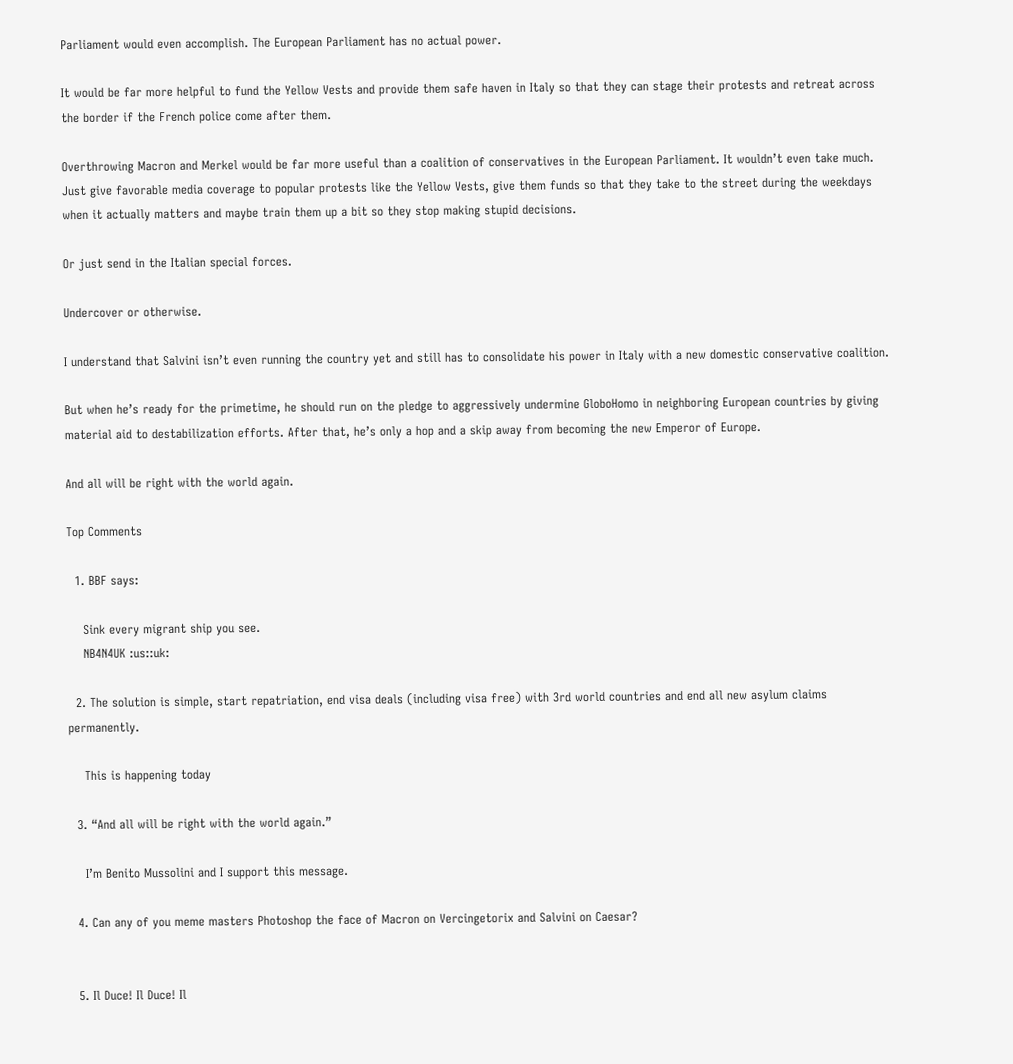Parliament would even accomplish. The European Parliament has no actual power.

It would be far more helpful to fund the Yellow Vests and provide them safe haven in Italy so that they can stage their protests and retreat across the border if the French police come after them.

Overthrowing Macron and Merkel would be far more useful than a coalition of conservatives in the European Parliament. It wouldn’t even take much. Just give favorable media coverage to popular protests like the Yellow Vests, give them funds so that they take to the street during the weekdays when it actually matters and maybe train them up a bit so they stop making stupid decisions.

Or just send in the Italian special forces.

Undercover or otherwise.

I understand that Salvini isn’t even running the country yet and still has to consolidate his power in Italy with a new domestic conservative coalition.

But when he’s ready for the primetime, he should run on the pledge to aggressively undermine GloboHomo in neighboring European countries by giving material aid to destabilization efforts. After that, he’s only a hop and a skip away from becoming the new Emperor of Europe.

And all will be right with the world again.

Top Comments

  1. BBF says:

    Sink every migrant ship you see.
    NB4N4UK :us::uk:

  2. The solution is simple, start repatriation, end visa deals (including visa free) with 3rd world countries and end all new asylum claims permanently.

    This is happening today

  3. “And all will be right with the world again.”

    I’m Benito Mussolini and I support this message.

  4. Can any of you meme masters Photoshop the face of Macron on Vercingetorix and Salvini on Caesar?


  5. Il Duce! Il Duce! Il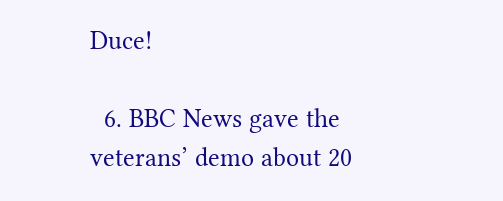Duce!

  6. BBC News gave the veterans’ demo about 20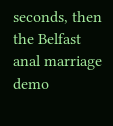seconds, then the Belfast anal marriage demo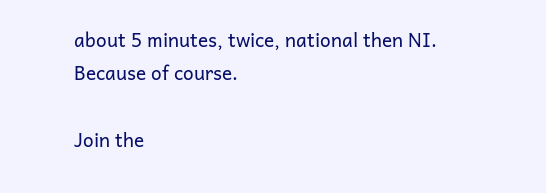about 5 minutes, twice, national then NI. Because of course.

Join the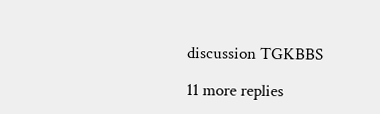discussion TGKBBS

11 more replies